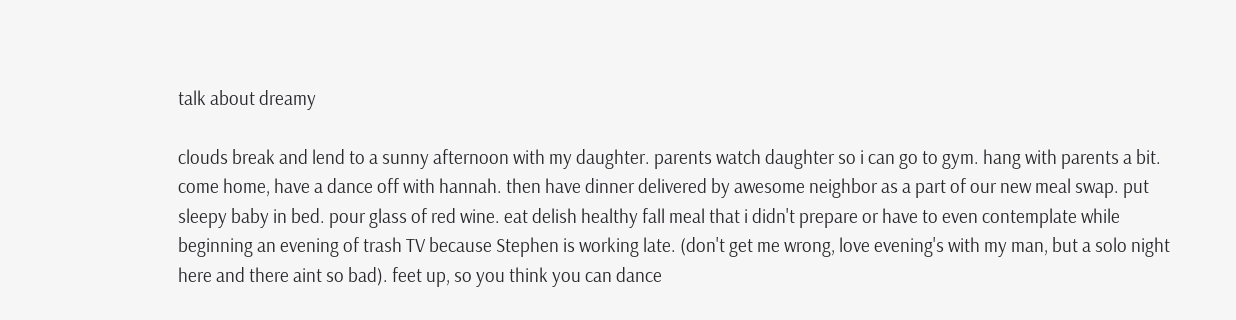talk about dreamy

clouds break and lend to a sunny afternoon with my daughter. parents watch daughter so i can go to gym. hang with parents a bit. come home, have a dance off with hannah. then have dinner delivered by awesome neighbor as a part of our new meal swap. put sleepy baby in bed. pour glass of red wine. eat delish healthy fall meal that i didn't prepare or have to even contemplate while beginning an evening of trash TV because Stephen is working late. (don't get me wrong, love evening's with my man, but a solo night here and there aint so bad). feet up, so you think you can dance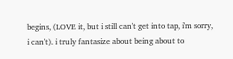begins, (LOVE it, but i still can't get into tap, i'm sorry, i can't). i truly fantasize about being about to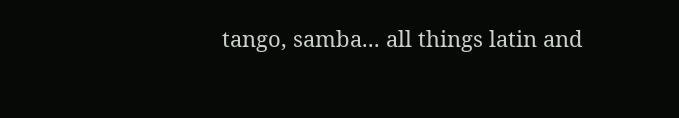tango, samba... all things latin and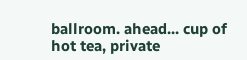ballroom. ahead... cup of hot tea, private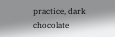practice, dark chocolate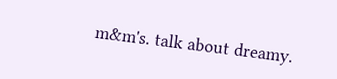m&m's. talk about dreamy.